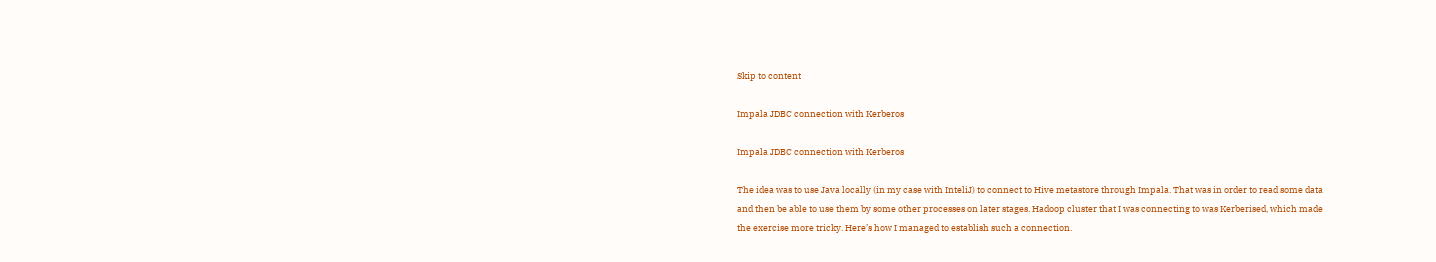Skip to content

Impala JDBC connection with Kerberos

Impala JDBC connection with Kerberos

The idea was to use Java locally (in my case with InteliJ) to connect to Hive metastore through Impala. That was in order to read some data and then be able to use them by some other processes on later stages. Hadoop cluster that I was connecting to was Kerberised, which made the exercise more tricky. Here’s how I managed to establish such a connection.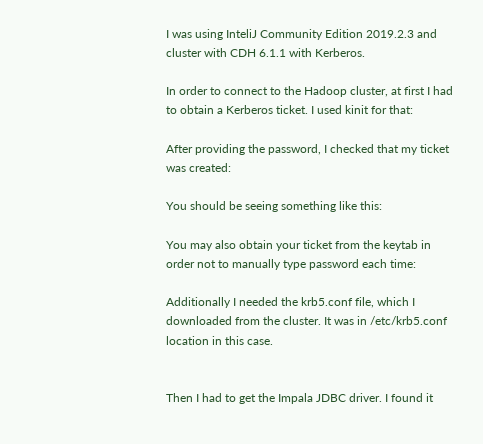I was using InteliJ Community Edition 2019.2.3 and cluster with CDH 6.1.1 with Kerberos.

In order to connect to the Hadoop cluster, at first I had to obtain a Kerberos ticket. I used kinit for that:

After providing the password, I checked that my ticket was created:

You should be seeing something like this:

You may also obtain your ticket from the keytab in order not to manually type password each time:

Additionally I needed the krb5.conf file, which I downloaded from the cluster. It was in /etc/krb5.conf location in this case.


Then I had to get the Impala JDBC driver. I found it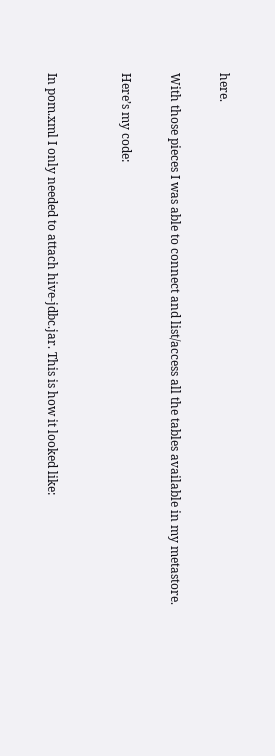here.

With those pieces I was able to connect and list/access all the tables available in my metastore.

Here’s my code:


In pom.xml I only needed to attach hive-jdbc.jar. This is how it looked like: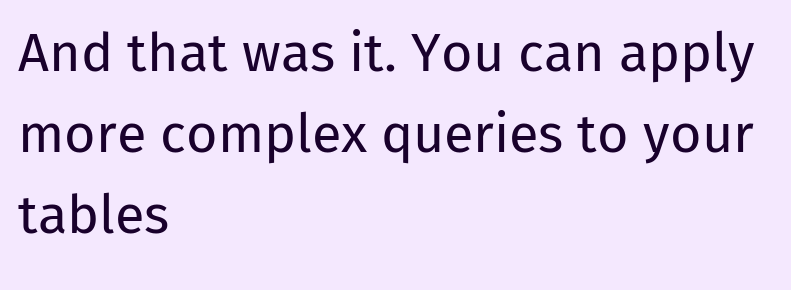And that was it. You can apply more complex queries to your tables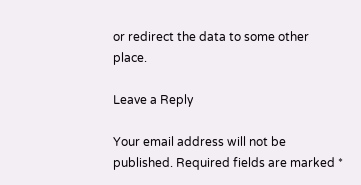or redirect the data to some other place.

Leave a Reply

Your email address will not be published. Required fields are marked *